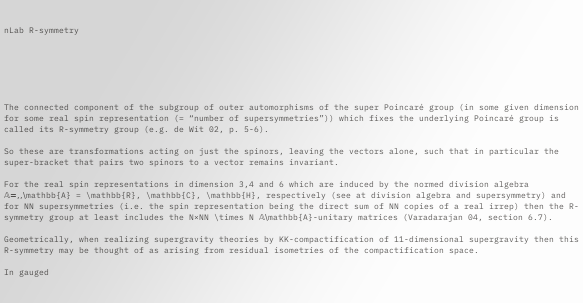nLab R-symmetry






The connected component of the subgroup of outer automorphisms of the super Poincaré group (in some given dimension for some real spin representation (= “number of supersymmetries”)) which fixes the underlying Poincaré group is called its R-symmetry group (e.g. de Wit 02, p. 5-6).

So these are transformations acting on just the spinors, leaving the vectors alone, such that in particular the super-bracket that pairs two spinors to a vector remains invariant.

For the real spin representations in dimension 3,4 and 6 which are induced by the normed division algebra 𝔸=,,\mathbb{A} = \mathbb{R}, \mathbb{C}, \mathbb{H}, respectively (see at division algebra and supersymmetry) and for NN supersymmetries (i.e. the spin representation being the direct sum of NN copies of a real irrep) then the R-symmetry group at least includes the N×NN \times N 𝔸\mathbb{A}-unitary matrices (Varadarajan 04, section 6.7).

Geometrically, when realizing supergravity theories by KK-compactification of 11-dimensional supergravity then this R-symmetry may be thought of as arising from residual isometries of the compactification space.

In gauged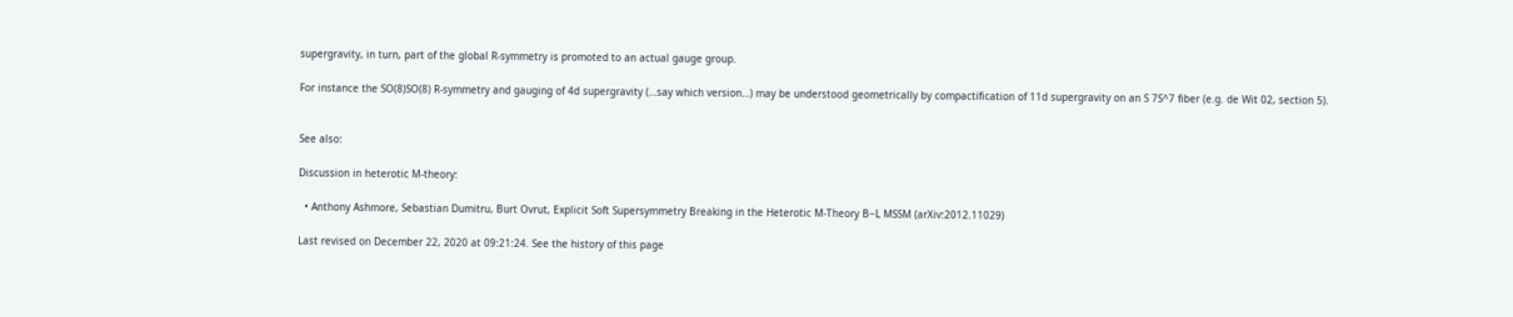supergravity, in turn, part of the global R-symmetry is promoted to an actual gauge group.

For instance the SO(8)SO(8) R-symmetry and gauging of 4d supergravity (…say which version…) may be understood geometrically by compactification of 11d supergravity on an S 7S^7 fiber (e.g. de Wit 02, section 5).


See also:

Discussion in heterotic M-theory:

  • Anthony Ashmore, Sebastian Dumitru, Burt Ovrut, Explicit Soft Supersymmetry Breaking in the Heterotic M-Theory B−L MSSM (arXiv:2012.11029)

Last revised on December 22, 2020 at 09:21:24. See the history of this page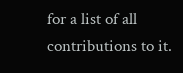for a list of all contributions to it.